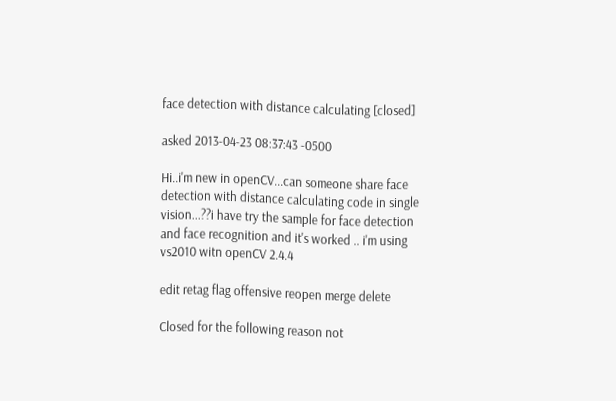face detection with distance calculating [closed]

asked 2013-04-23 08:37:43 -0500

Hi..i'm new in openCV...can someone share face detection with distance calculating code in single vision...??i have try the sample for face detection and face recognition and it's worked .. i'm using vs2010 witn openCV 2.4.4

edit retag flag offensive reopen merge delete

Closed for the following reason not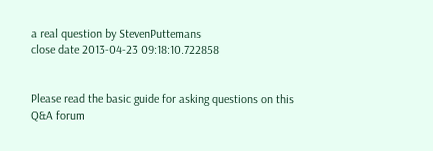a real question by StevenPuttemans
close date 2013-04-23 09:18:10.722858


Please read the basic guide for asking questions on this Q&A forum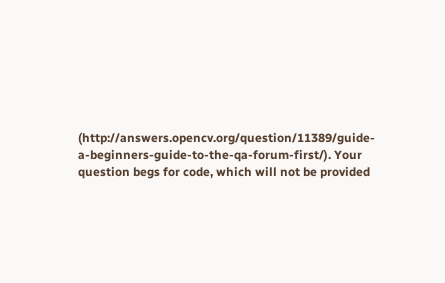(http://answers.opencv.org/question/11389/guide-a-beginners-guide-to-the-qa-forum-first/). Your question begs for code, which will not be provided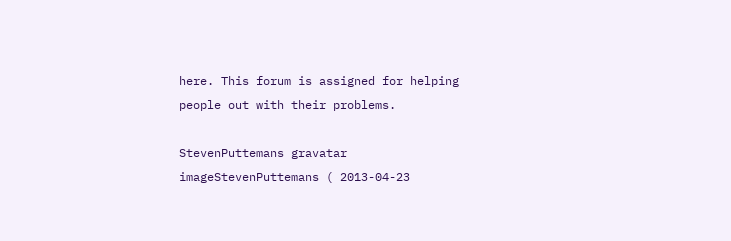here. This forum is assigned for helping people out with their problems.

StevenPuttemans gravatar imageStevenPuttemans ( 2013-04-23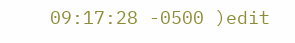09:17:28 -0500 )edit